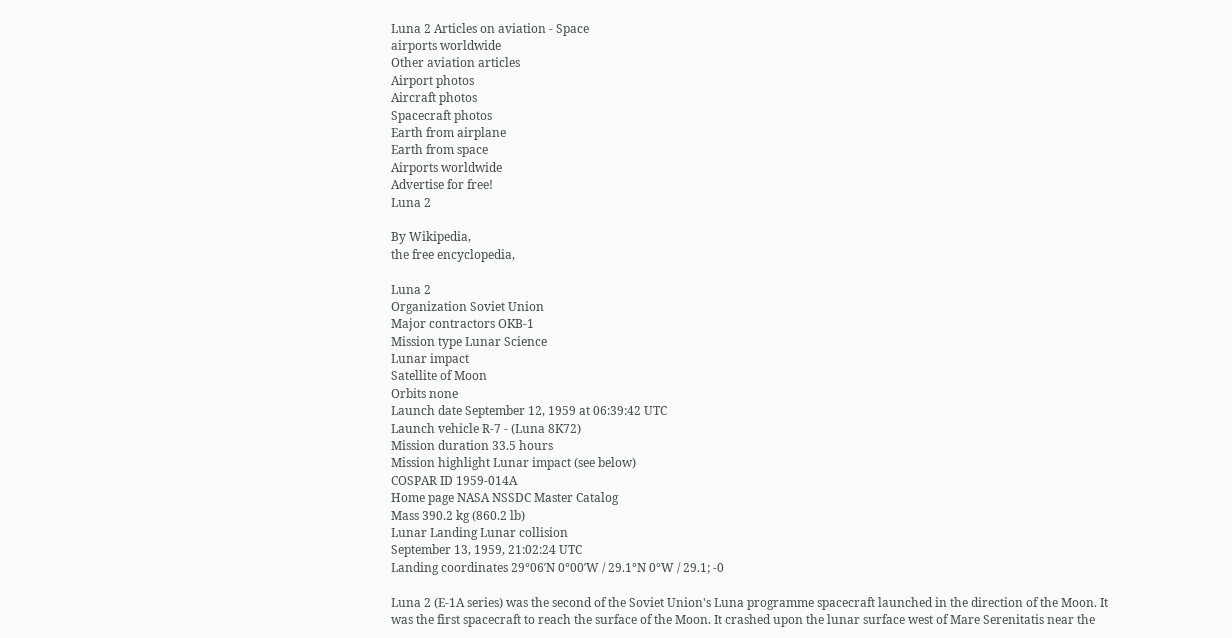Luna 2 Articles on aviation - Space
airports worldwide
Other aviation articles
Airport photos
Aircraft photos
Spacecraft photos
Earth from airplane
Earth from space
Airports worldwide
Advertise for free!
Luna 2

By Wikipedia,
the free encyclopedia,

Luna 2
Organization Soviet Union
Major contractors OKB-1
Mission type Lunar Science
Lunar impact
Satellite of Moon
Orbits none
Launch date September 12, 1959 at 06:39:42 UTC
Launch vehicle R-7 - (Luna 8K72)
Mission duration 33.5 hours
Mission highlight Lunar impact (see below)
COSPAR ID 1959-014A
Home page NASA NSSDC Master Catalog
Mass 390.2 kg (860.2 lb)
Lunar Landing Lunar collision
September 13, 1959, 21:02:24 UTC
Landing coordinates 29°06′N 0°00′W / 29.1°N 0°W / 29.1; -0

Luna 2 (E-1A series) was the second of the Soviet Union's Luna programme spacecraft launched in the direction of the Moon. It was the first spacecraft to reach the surface of the Moon. It crashed upon the lunar surface west of Mare Serenitatis near the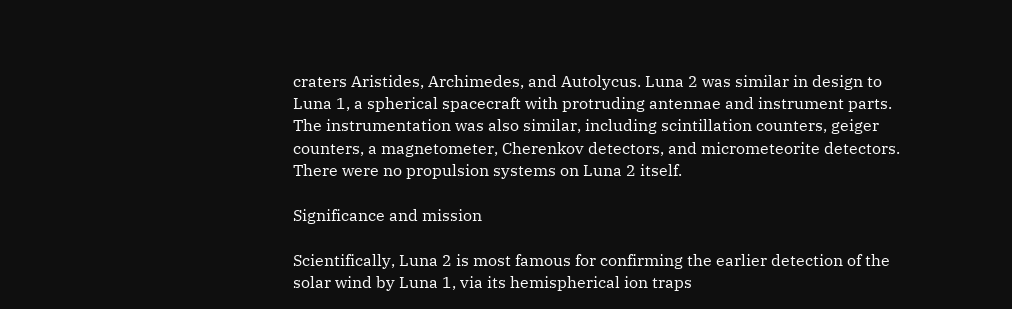craters Aristides, Archimedes, and Autolycus. Luna 2 was similar in design to Luna 1, a spherical spacecraft with protruding antennae and instrument parts. The instrumentation was also similar, including scintillation counters, geiger counters, a magnetometer, Cherenkov detectors, and micrometeorite detectors. There were no propulsion systems on Luna 2 itself.

Significance and mission

Scientifically, Luna 2 is most famous for confirming the earlier detection of the solar wind by Luna 1, via its hemispherical ion traps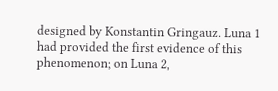designed by Konstantin Gringauz. Luna 1 had provided the first evidence of this phenomenon; on Luna 2,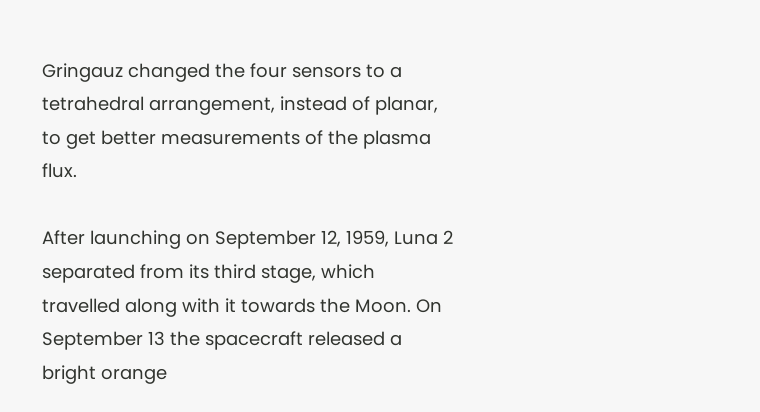Gringauz changed the four sensors to a tetrahedral arrangement, instead of planar, to get better measurements of the plasma flux.

After launching on September 12, 1959, Luna 2 separated from its third stage, which travelled along with it towards the Moon. On September 13 the spacecraft released a bright orange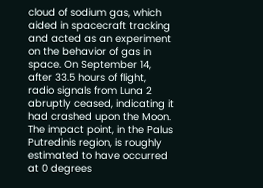cloud of sodium gas, which aided in spacecraft tracking and acted as an experiment on the behavior of gas in space. On September 14, after 33.5 hours of flight, radio signals from Luna 2 abruptly ceased, indicating it had crashed upon the Moon. The impact point, in the Palus Putredinis region, is roughly estimated to have occurred at 0 degrees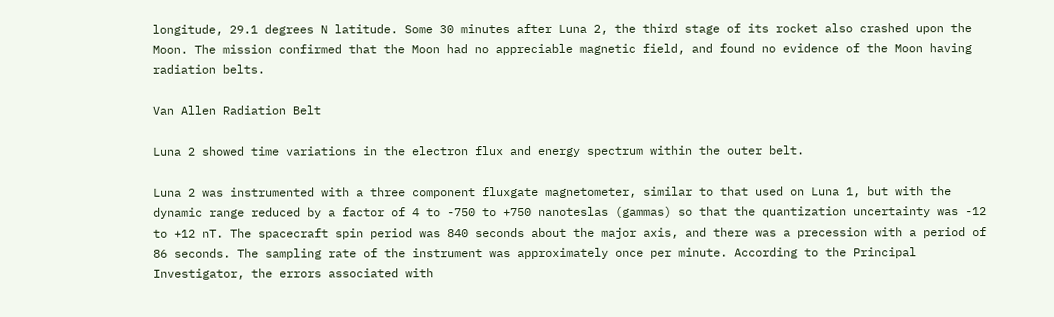longitude, 29.1 degrees N latitude. Some 30 minutes after Luna 2, the third stage of its rocket also crashed upon the Moon. The mission confirmed that the Moon had no appreciable magnetic field, and found no evidence of the Moon having radiation belts.

Van Allen Radiation Belt

Luna 2 showed time variations in the electron flux and energy spectrum within the outer belt.

Luna 2 was instrumented with a three component fluxgate magnetometer, similar to that used on Luna 1, but with the dynamic range reduced by a factor of 4 to -750 to +750 nanoteslas (gammas) so that the quantization uncertainty was -12 to +12 nT. The spacecraft spin period was 840 seconds about the major axis, and there was a precession with a period of 86 seconds. The sampling rate of the instrument was approximately once per minute. According to the Principal Investigator, the errors associated with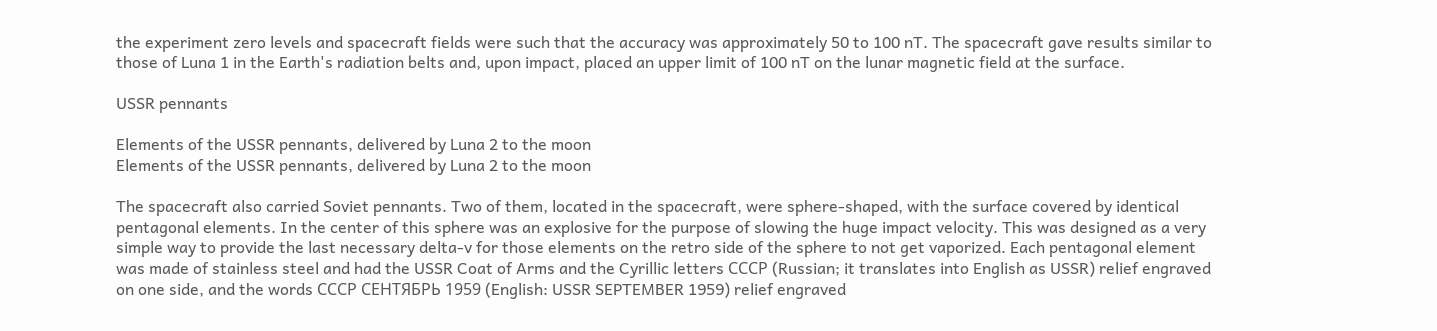the experiment zero levels and spacecraft fields were such that the accuracy was approximately 50 to 100 nT. The spacecraft gave results similar to those of Luna 1 in the Earth's radiation belts and, upon impact, placed an upper limit of 100 nT on the lunar magnetic field at the surface.

USSR pennants

Elements of the USSR pennants, delivered by Luna 2 to the moon
Elements of the USSR pennants, delivered by Luna 2 to the moon

The spacecraft also carried Soviet pennants. Two of them, located in the spacecraft, were sphere-shaped, with the surface covered by identical pentagonal elements. In the center of this sphere was an explosive for the purpose of slowing the huge impact velocity. This was designed as a very simple way to provide the last necessary delta-v for those elements on the retro side of the sphere to not get vaporized. Each pentagonal element was made of stainless steel and had the USSR Coat of Arms and the Cyrillic letters СССР (Russian; it translates into English as USSR) relief engraved on one side, and the words СССР СЕНТЯБРЬ 1959 (English: USSR SEPTEMBER 1959) relief engraved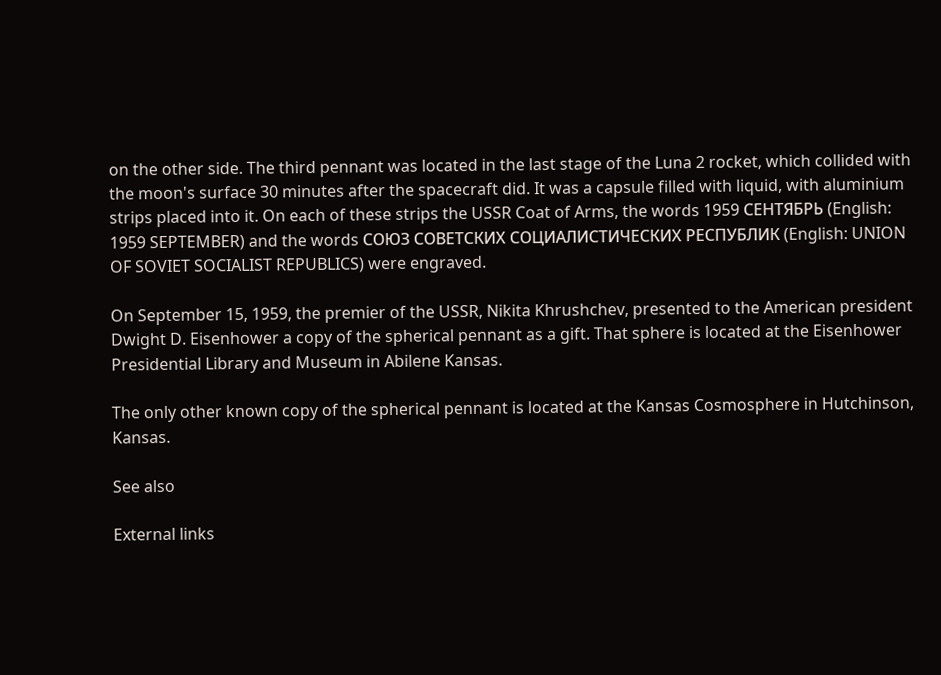on the other side. The third pennant was located in the last stage of the Luna 2 rocket, which collided with the moon's surface 30 minutes after the spacecraft did. It was a capsule filled with liquid, with aluminium strips placed into it. On each of these strips the USSR Coat of Arms, the words 1959 СЕНТЯБРЬ (English: 1959 SEPTEMBER) and the words СОЮЗ СОВЕТСКИХ СОЦИАЛИСТИЧЕСКИХ РЕСПУБЛИК (English: UNION OF SOVIET SOCIALIST REPUBLICS) were engraved.

On September 15, 1959, the premier of the USSR, Nikita Khrushchev, presented to the American president Dwight D. Eisenhower a copy of the spherical pennant as a gift. That sphere is located at the Eisenhower Presidential Library and Museum in Abilene Kansas.

The only other known copy of the spherical pennant is located at the Kansas Cosmosphere in Hutchinson, Kansas.

See also

External links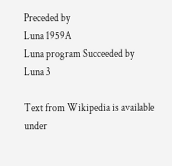Preceded by
Luna 1959A
Luna program Succeeded by
Luna 3

Text from Wikipedia is available under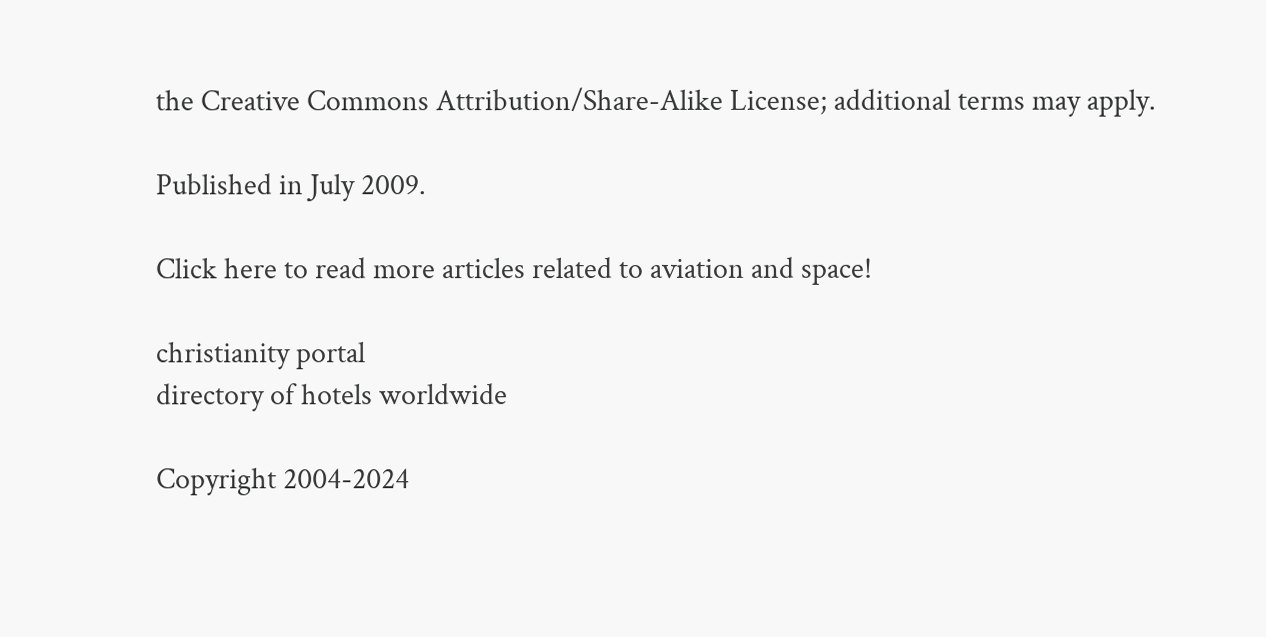the Creative Commons Attribution/Share-Alike License; additional terms may apply.

Published in July 2009.

Click here to read more articles related to aviation and space!

christianity portal
directory of hotels worldwide

Copyright 2004-2024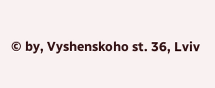© by, Vyshenskoho st. 36, Lviv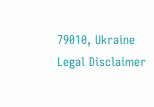79010, Ukraine
Legal Disclaimer